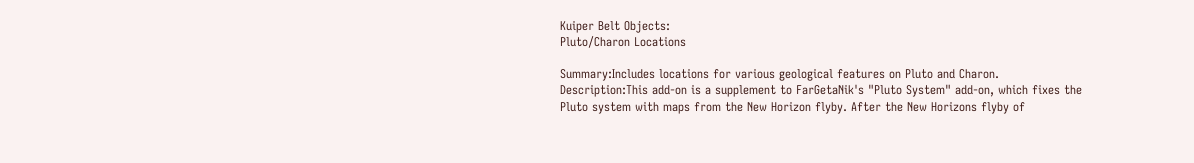Kuiper Belt Objects:
Pluto/Charon Locations

Summary:Includes locations for various geological features on Pluto and Charon.
Description:This add-on is a supplement to FarGetaNik's "Pluto System" add-on, which fixes the Pluto system with maps from the New Horizon flyby. After the New Horizons flyby of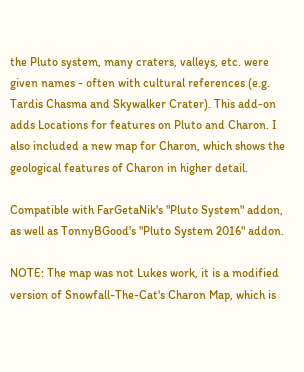the Pluto system, many craters, valleys, etc. were given names - often with cultural references (e.g. Tardis Chasma and Skywalker Crater). This add-on adds Locations for features on Pluto and Charon. I also included a new map for Charon, which shows the geological features of Charon in higher detail.

Compatible with FarGetaNik's "Pluto System" addon, as well as TonnyBGood's "Pluto System 2016" addon.

NOTE: The map was not Lukes work, it is a modified version of Snowfall-The-Cat's Charon Map, which is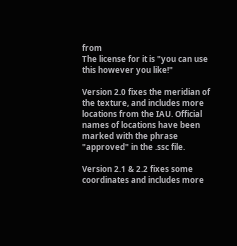from
The license for it is "you can use this however you like!"

Version 2.0 fixes the meridian of the texture, and includes more locations from the IAU. Official names of locations have been marked with the phrase "approved" in the .ssc file.

Version 2.1 & 2.2 fixes some coordinates and includes more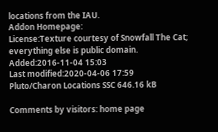locations from the IAU.
Addon Homepage:
License:Texture courtesy of Snowfall The Cat; everything else is public domain.
Added:2016-11-04 15:03
Last modified:2020-04-06 17:59
Pluto/Charon Locations SSC 646.16 kB

Comments by visitors: home page